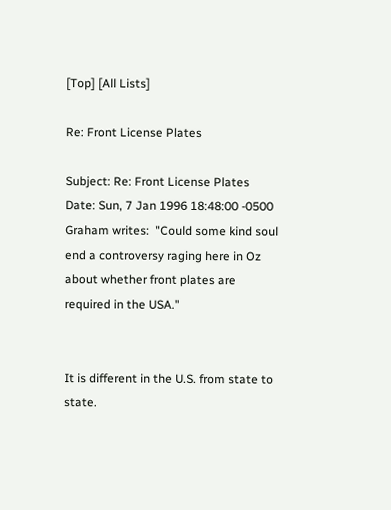[Top] [All Lists]

Re: Front License Plates

Subject: Re: Front License Plates
Date: Sun, 7 Jan 1996 18:48:00 -0500
Graham writes:  "Could some kind soul end a controversy raging here in Oz
about whether front plates are required in the USA."


It is different in the U.S. from state to state.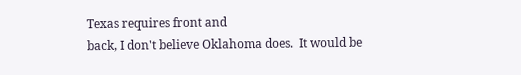Texas requires front and
back, I don't believe Oklahoma does.  It would be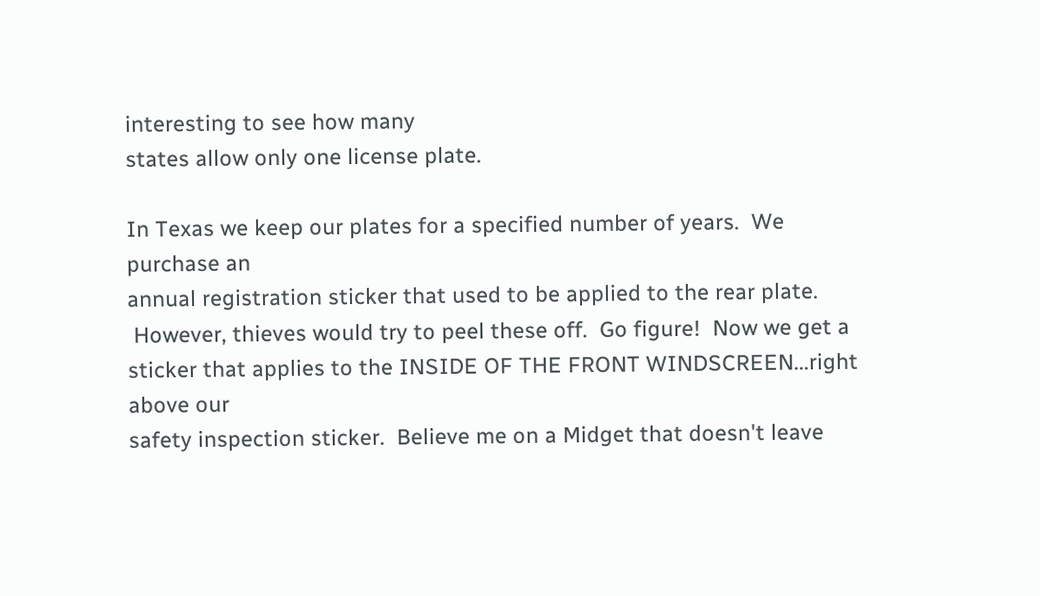interesting to see how many
states allow only one license plate.

In Texas we keep our plates for a specified number of years.  We purchase an
annual registration sticker that used to be applied to the rear plate.
 However, thieves would try to peel these off.  Go figure!  Now we get a
sticker that applies to the INSIDE OF THE FRONT WINDSCREEN...right above our
safety inspection sticker.  Believe me on a Midget that doesn't leave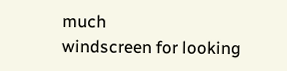much
windscreen for looking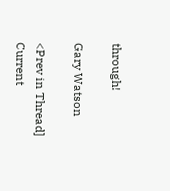through!

Gary Watson

<Prev in Thread] Current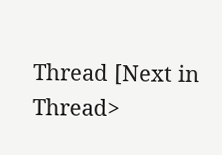Thread [Next in Thread>